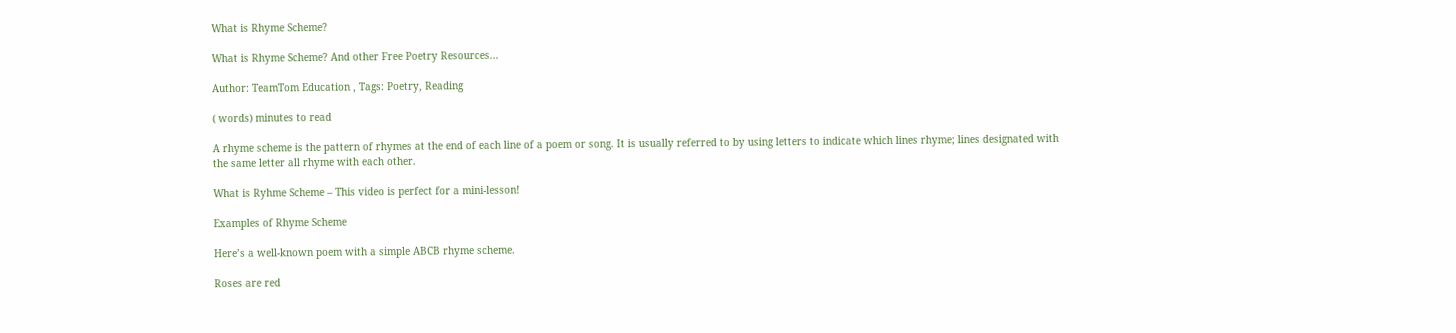What is Rhyme Scheme?

What is Rhyme Scheme? And other Free Poetry Resources...

Author: TeamTom Education , Tags: Poetry, Reading

( words) minutes to read

A rhyme scheme is the pattern of rhymes at the end of each line of a poem or song. It is usually referred to by using letters to indicate which lines rhyme; lines designated with the same letter all rhyme with each other.

What is Ryhme Scheme – This video is perfect for a mini-lesson!

Examples of Rhyme Scheme

Here’s a well-known poem with a simple ABCB rhyme scheme.

Roses are red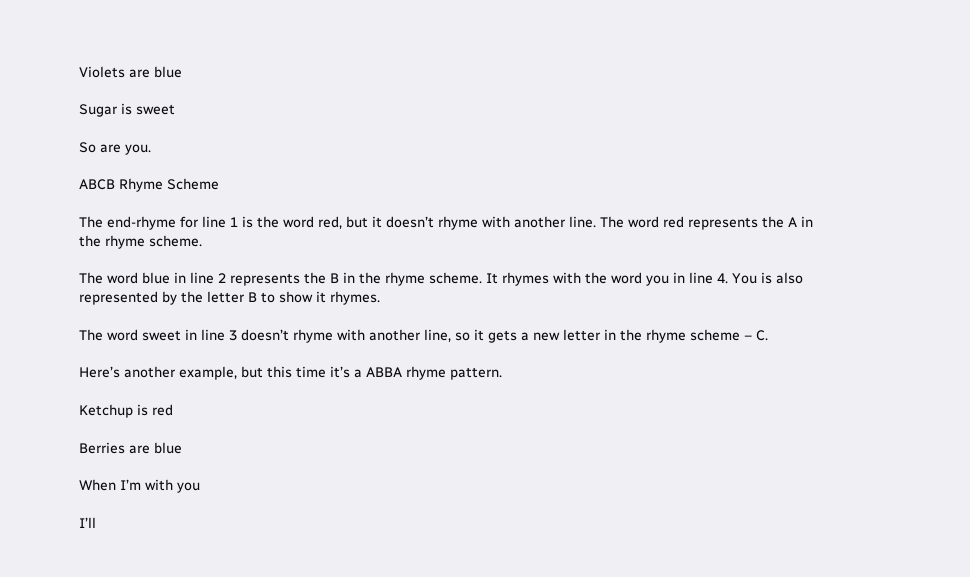Violets are blue

Sugar is sweet

So are you.

ABCB Rhyme Scheme

The end-rhyme for line 1 is the word red, but it doesn’t rhyme with another line. The word red represents the A in the rhyme scheme.

The word blue in line 2 represents the B in the rhyme scheme. It rhymes with the word you in line 4. You is also represented by the letter B to show it rhymes.

The word sweet in line 3 doesn’t rhyme with another line, so it gets a new letter in the rhyme scheme – C.

Here’s another example, but this time it’s a ABBA rhyme pattern.

Ketchup is red

Berries are blue

When I’m with you

I’ll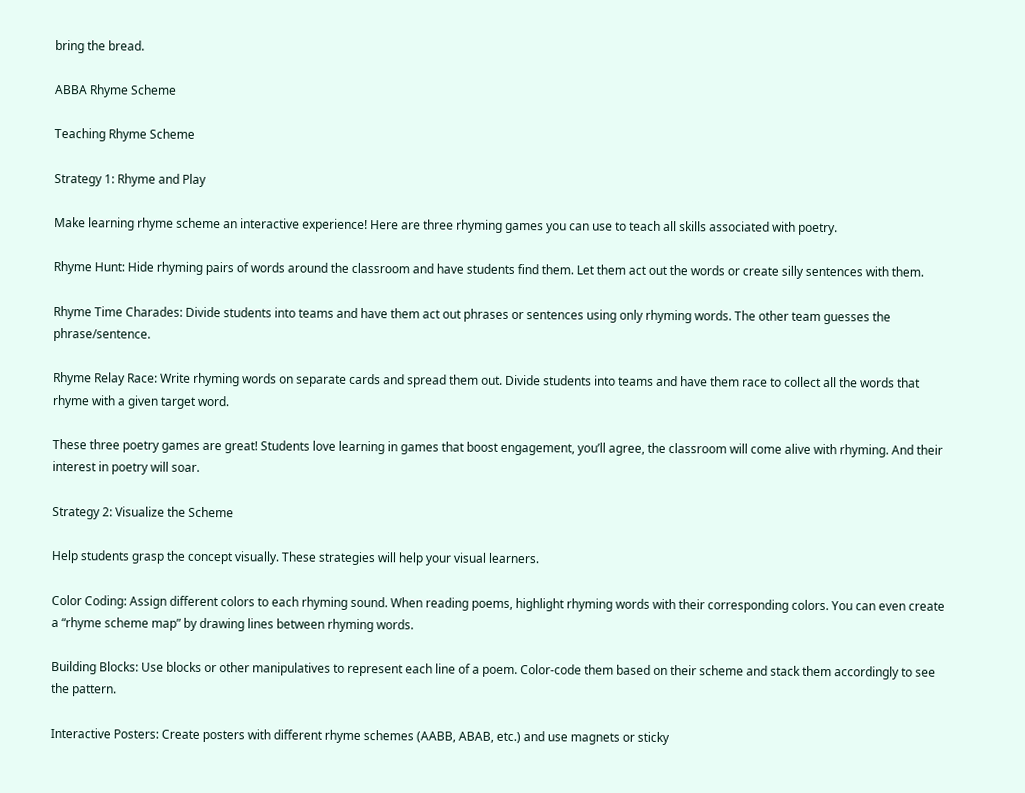bring the bread.

ABBA Rhyme Scheme

Teaching Rhyme Scheme

Strategy 1: Rhyme and Play

Make learning rhyme scheme an interactive experience! Here are three rhyming games you can use to teach all skills associated with poetry.

Rhyme Hunt: Hide rhyming pairs of words around the classroom and have students find them. Let them act out the words or create silly sentences with them.

Rhyme Time Charades: Divide students into teams and have them act out phrases or sentences using only rhyming words. The other team guesses the phrase/sentence.

Rhyme Relay Race: Write rhyming words on separate cards and spread them out. Divide students into teams and have them race to collect all the words that rhyme with a given target word.

These three poetry games are great! Students love learning in games that boost engagement, you’ll agree, the classroom will come alive with rhyming. And their interest in poetry will soar.

Strategy 2: Visualize the Scheme

Help students grasp the concept visually. These strategies will help your visual learners.

Color Coding: Assign different colors to each rhyming sound. When reading poems, highlight rhyming words with their corresponding colors. You can even create a “rhyme scheme map” by drawing lines between rhyming words.

Building Blocks: Use blocks or other manipulatives to represent each line of a poem. Color-code them based on their scheme and stack them accordingly to see the pattern.

Interactive Posters: Create posters with different rhyme schemes (AABB, ABAB, etc.) and use magnets or sticky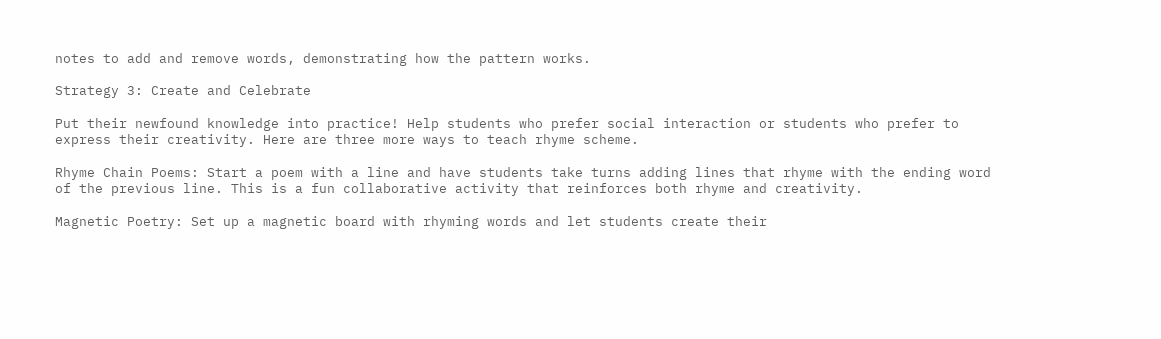notes to add and remove words, demonstrating how the pattern works.

Strategy 3: Create and Celebrate

Put their newfound knowledge into practice! Help students who prefer social interaction or students who prefer to express their creativity. Here are three more ways to teach rhyme scheme.

Rhyme Chain Poems: Start a poem with a line and have students take turns adding lines that rhyme with the ending word of the previous line. This is a fun collaborative activity that reinforces both rhyme and creativity.

Magnetic Poetry: Set up a magnetic board with rhyming words and let students create their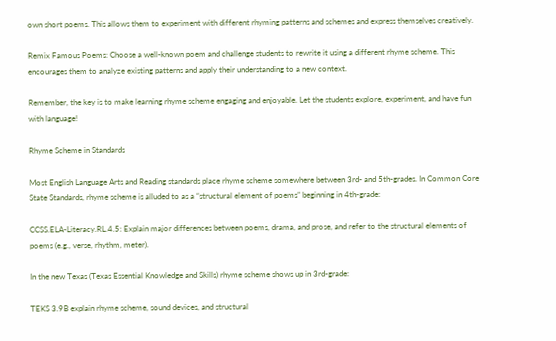own short poems. This allows them to experiment with different rhyming patterns and schemes and express themselves creatively.

Remix Famous Poems: Choose a well-known poem and challenge students to rewrite it using a different rhyme scheme. This encourages them to analyze existing patterns and apply their understanding to a new context.

Remember, the key is to make learning rhyme scheme engaging and enjoyable. Let the students explore, experiment, and have fun with language!

Rhyme Scheme in Standards

Most English Language Arts and Reading standards place rhyme scheme somewhere between 3rd- and 5th-grades. In Common Core State Standards, rhyme scheme is alluded to as a “structural element of poems” beginning in 4th-grade:

CCSS.ELA-Literacy.RL.4.5: Explain major differences between poems, drama, and prose, and refer to the structural elements of poems (e.g., verse, rhythm, meter).

In the new Texas (Texas Essential Knowledge and Skills) rhyme scheme shows up in 3rd-grade:

TEKS 3.9B explain rhyme scheme, sound devices, and structural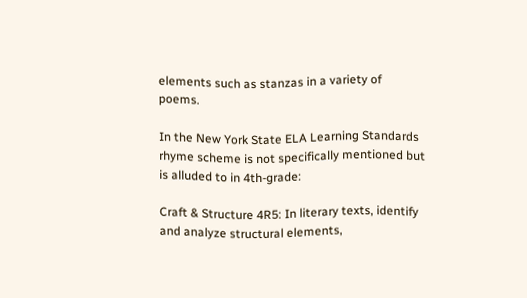elements such as stanzas in a variety of poems.

In the New York State ELA Learning Standards rhyme scheme is not specifically mentioned but is alluded to in 4th-grade:

Craft & Structure 4R5: In literary texts, identify and analyze structural elements,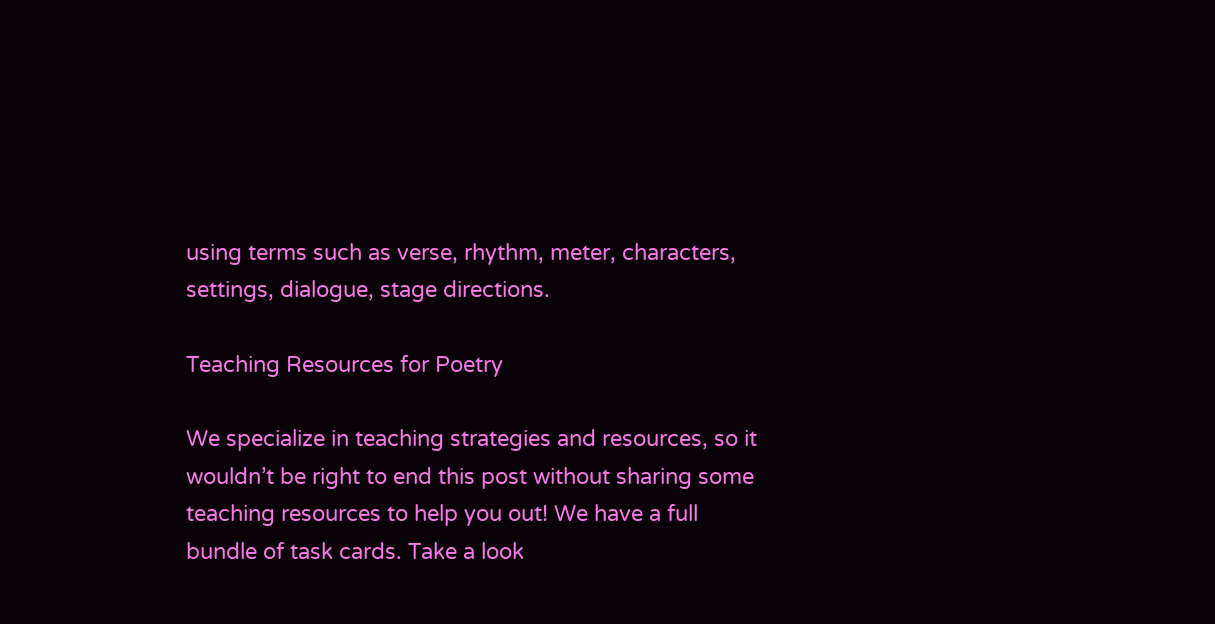using terms such as verse, rhythm, meter, characters, settings, dialogue, stage directions.

Teaching Resources for Poetry

We specialize in teaching strategies and resources, so it wouldn’t be right to end this post without sharing some teaching resources to help you out! We have a full bundle of task cards. Take a look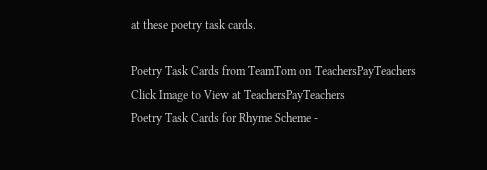at these poetry task cards.

Poetry Task Cards from TeamTom on TeachersPayTeachers
Click Image to View at TeachersPayTeachers
Poetry Task Cards for Rhyme Scheme -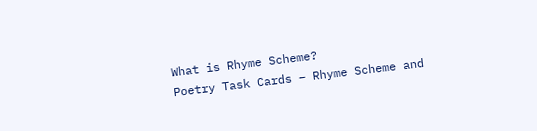What is Rhyme Scheme?
Poetry Task Cards – Rhyme Scheme and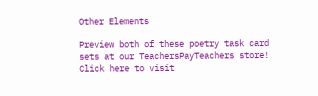Other Elements

Preview both of these poetry task card sets at our TeachersPayTeachers store! Click here to visit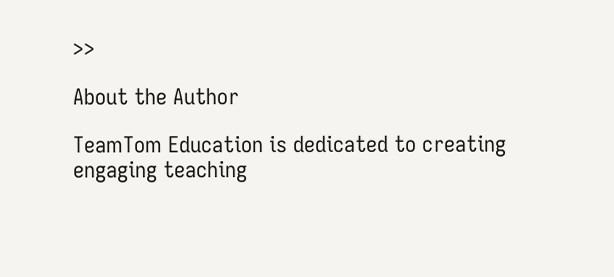>>

About the Author

TeamTom Education is dedicated to creating engaging teaching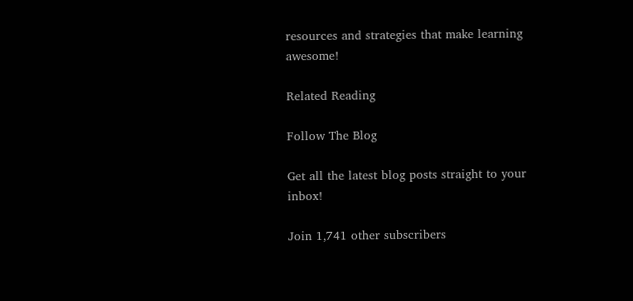resources and strategies that make learning awesome!

Related Reading

Follow The Blog

Get all the latest blog posts straight to your inbox!

Join 1,741 other subscribers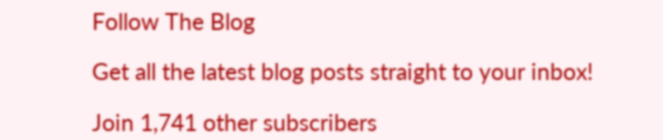Follow The Blog

Get all the latest blog posts straight to your inbox!

Join 1,741 other subscribers